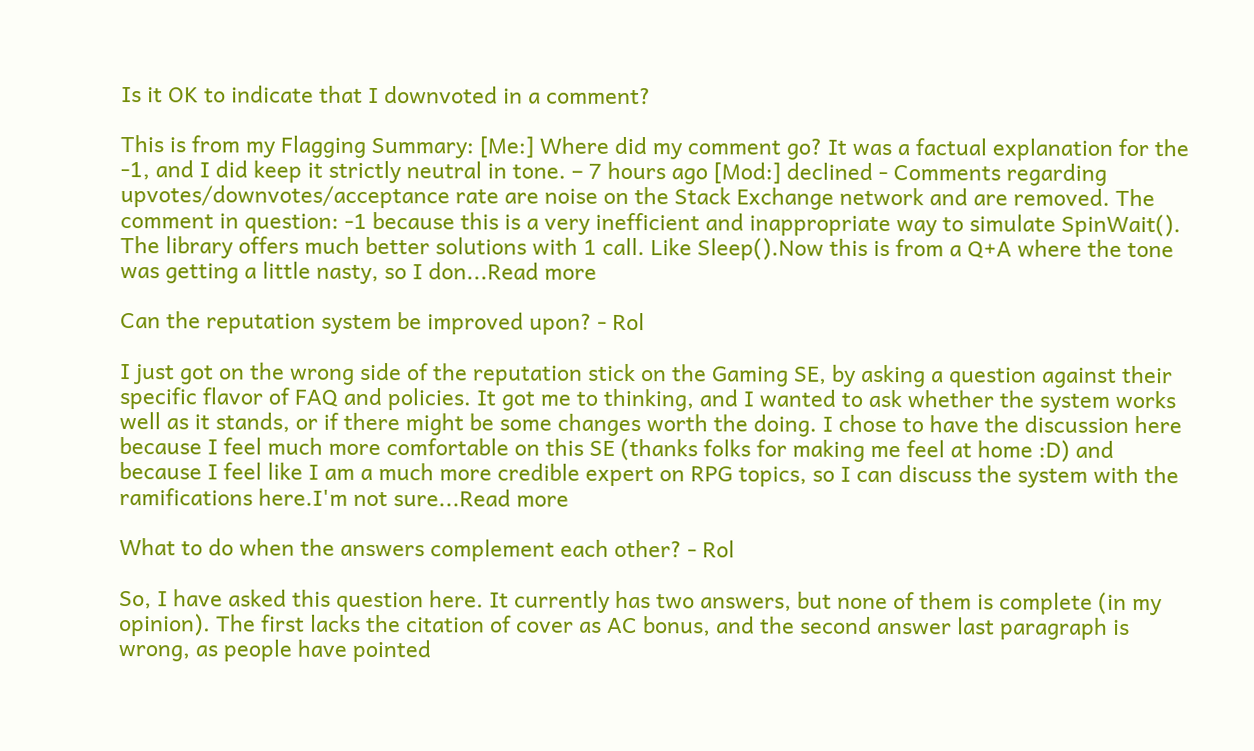Is it OK to indicate that I downvoted in a comment?

This is from my Flagging Summary: [Me:] Where did my comment go? It was a factual explanation for the -1, and I did keep it strictly neutral in tone. – 7 hours ago [Mod:] declined - Comments regarding upvotes/downvotes/acceptance rate are noise on the Stack Exchange network and are removed. The comment in question: -1 because this is a very inefficient and inappropriate way to simulate SpinWait(). The library offers much better solutions with 1 call. Like Sleep().Now this is from a Q+A where the tone was getting a little nasty, so I don...Read more

Can the reputation system be improved upon? - Rol

I just got on the wrong side of the reputation stick on the Gaming SE, by asking a question against their specific flavor of FAQ and policies. It got me to thinking, and I wanted to ask whether the system works well as it stands, or if there might be some changes worth the doing. I chose to have the discussion here because I feel much more comfortable on this SE (thanks folks for making me feel at home :D) and because I feel like I am a much more credible expert on RPG topics, so I can discuss the system with the ramifications here.I'm not sure...Read more

What to do when the answers complement each other? - Rol

So, I have asked this question here. It currently has two answers, but none of them is complete (in my opinion). The first lacks the citation of cover as AC bonus, and the second answer last paragraph is wrong, as people have pointed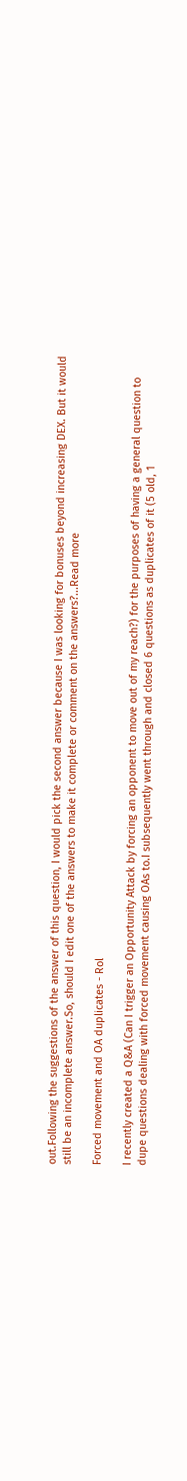out.Following the suggestions of the answer of this question, I would pick the second answer because I was looking for bonuses beyond increasing DEX. But it would still be an incomplete answer.So, should I edit one of the answers to make it complete or comment on the answers?...Read more

Forced movement and OA duplicates - Rol

I recently created a Q&A (Can I trigger an Opportunity Attack by forcing an opponent to move out of my reach?) for the purposes of having a general question to dupe questions dealing with forced movement causing OAs to.I subsequently went through and closed 6 questions as duplicates of it (5 old, 1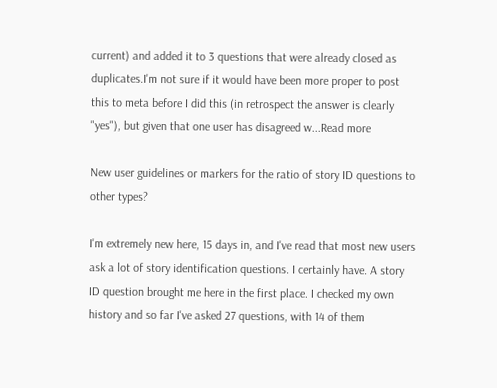current) and added it to 3 questions that were already closed as duplicates.I'm not sure if it would have been more proper to post this to meta before I did this (in retrospect the answer is clearly "yes"), but given that one user has disagreed w...Read more

New user guidelines or markers for the ratio of story ID questions to other types?

I'm extremely new here, 15 days in, and I've read that most new users ask a lot of story identification questions. I certainly have. A story ID question brought me here in the first place. I checked my own history and so far I've asked 27 questions, with 14 of them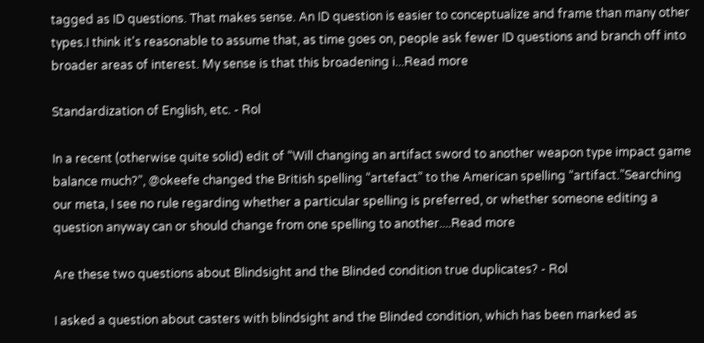tagged as ID questions. That makes sense. An ID question is easier to conceptualize and frame than many other types.I think it's reasonable to assume that, as time goes on, people ask fewer ID questions and branch off into broader areas of interest. My sense is that this broadening i...Read more

Standardization of English, etc. - Rol

In a recent (otherwise quite solid) edit of “Will changing an artifact sword to another weapon type impact game balance much?”, @okeefe changed the British spelling “artefact” to the American spelling “artifact.”Searching our meta, I see no rule regarding whether a particular spelling is preferred, or whether someone editing a question anyway can or should change from one spelling to another....Read more

Are these two questions about Blindsight and the Blinded condition true duplicates? - Rol

I asked a question about casters with blindsight and the Blinded condition, which has been marked as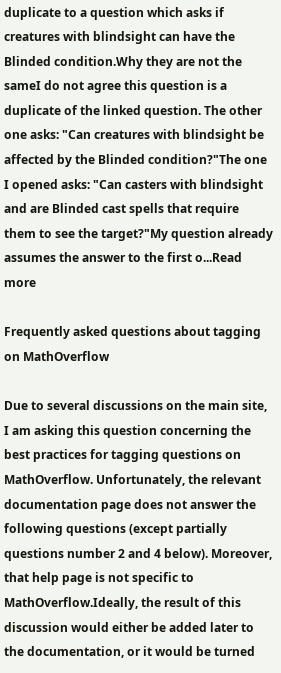duplicate to a question which asks if creatures with blindsight can have the Blinded condition.Why they are not the sameI do not agree this question is a duplicate of the linked question. The other one asks: "Can creatures with blindsight be affected by the Blinded condition?"The one I opened asks: "Can casters with blindsight and are Blinded cast spells that require them to see the target?"My question already assumes the answer to the first o...Read more

Frequently asked questions about tagging on MathOverflow

Due to several discussions on the main site, I am asking this question concerning the best practices for tagging questions on MathOverflow. Unfortunately, the relevant documentation page does not answer the following questions (except partially questions number 2 and 4 below). Moreover, that help page is not specific to MathOverflow.Ideally, the result of this discussion would either be added later to the documentation, or it would be turned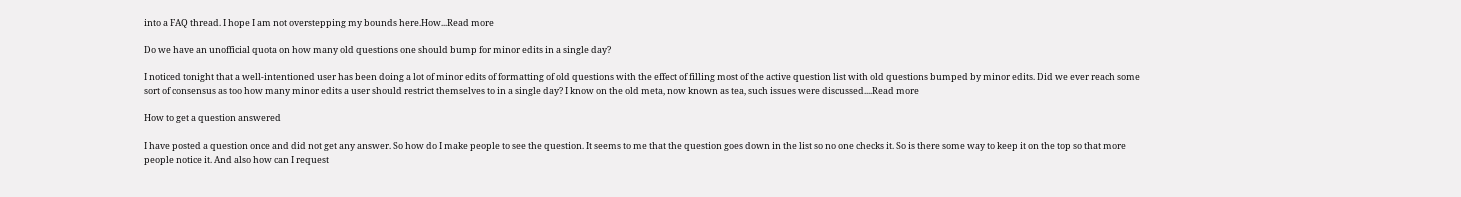into a FAQ thread. I hope I am not overstepping my bounds here.How...Read more

Do we have an unofficial quota on how many old questions one should bump for minor edits in a single day?

I noticed tonight that a well-intentioned user has been doing a lot of minor edits of formatting of old questions with the effect of filling most of the active question list with old questions bumped by minor edits. Did we ever reach some sort of consensus as too how many minor edits a user should restrict themselves to in a single day? I know on the old meta, now known as tea, such issues were discussed....Read more

How to get a question answered

I have posted a question once and did not get any answer. So how do I make people to see the question. It seems to me that the question goes down in the list so no one checks it. So is there some way to keep it on the top so that more people notice it. And also how can I request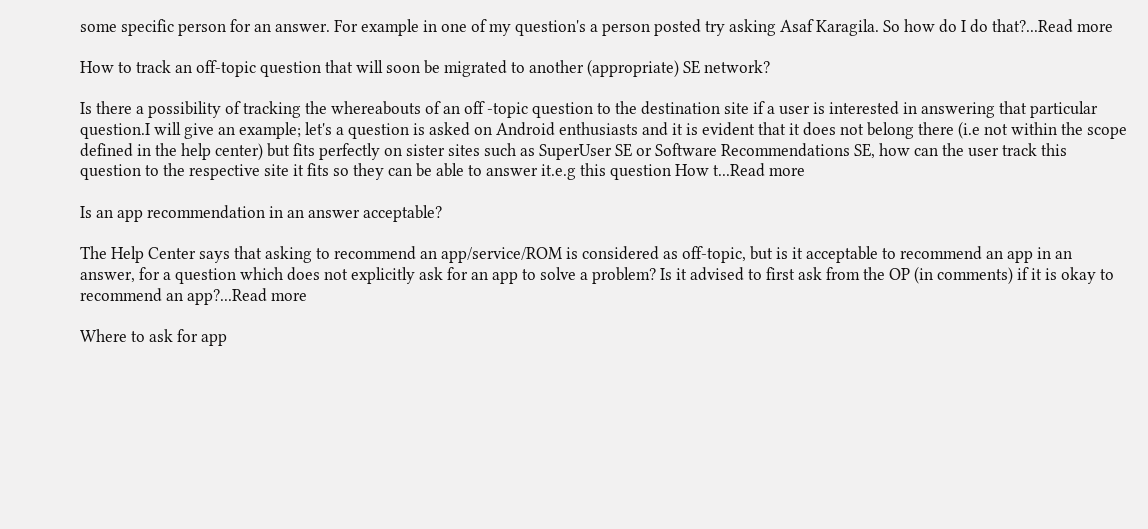some specific person for an answer. For example in one of my question's a person posted try asking Asaf Karagila. So how do I do that?...Read more

How to track an off-topic question that will soon be migrated to another (appropriate) SE network?

Is there a possibility of tracking the whereabouts of an off -topic question to the destination site if a user is interested in answering that particular question.I will give an example; let's a question is asked on Android enthusiasts and it is evident that it does not belong there (i.e not within the scope defined in the help center) but fits perfectly on sister sites such as SuperUser SE or Software Recommendations SE, how can the user track this question to the respective site it fits so they can be able to answer it.e.g this question How t...Read more

Is an app recommendation in an answer acceptable?

The Help Center says that asking to recommend an app/service/ROM is considered as off-topic, but is it acceptable to recommend an app in an answer, for a question which does not explicitly ask for an app to solve a problem? Is it advised to first ask from the OP (in comments) if it is okay to recommend an app?...Read more

Where to ask for app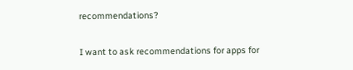recommendations?

I want to ask recommendations for apps for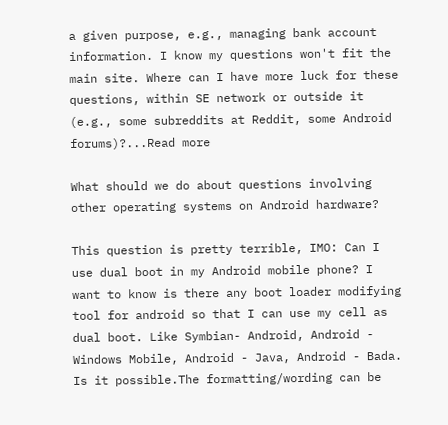a given purpose, e.g., managing bank account information. I know my questions won't fit the main site. Where can I have more luck for these questions, within SE network or outside it (e.g., some subreddits at Reddit, some Android forums)?...Read more

What should we do about questions involving other operating systems on Android hardware?

This question is pretty terrible, IMO: Can I use dual boot in my Android mobile phone? I want to know is there any boot loader modifying tool for android so that I can use my cell as dual boot. Like Symbian- Android, Android - Windows Mobile, Android - Java, Android - Bada. Is it possible.The formatting/wording can be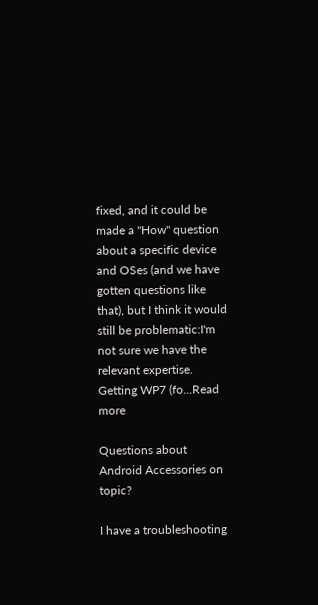fixed, and it could be made a "How" question about a specific device and OSes (and we have gotten questions like that), but I think it would still be problematic:I'm not sure we have the relevant expertise. Getting WP7 (fo...Read more

Questions about Android Accessories on topic?

I have a troubleshooting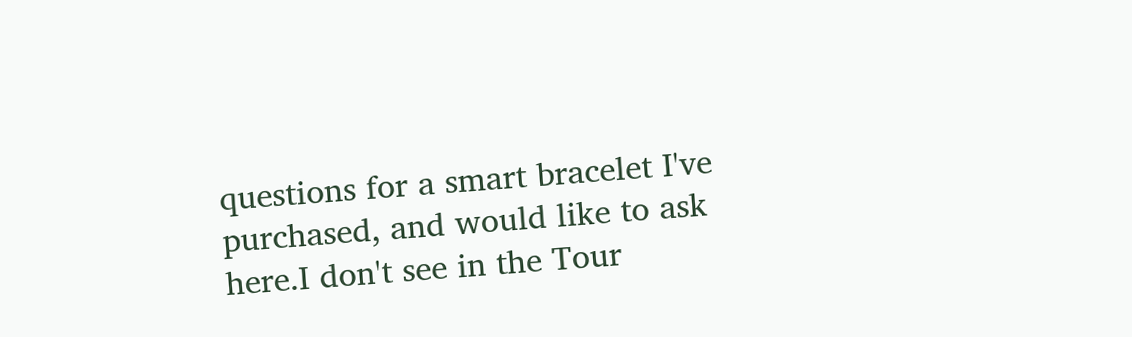questions for a smart bracelet I've purchased, and would like to ask here.I don't see in the Tour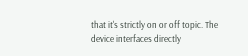that it's strictly on or off topic. The device interfaces directly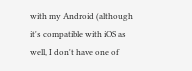with my Android (although it's compatible with iOS as well, I don't have one of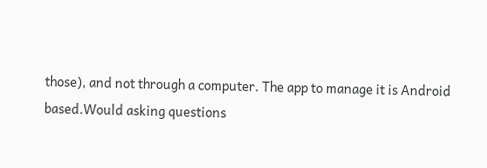those), and not through a computer. The app to manage it is Android based.Would asking questions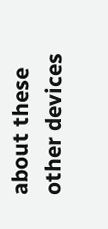about these other devices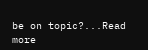be on topic?...Read more